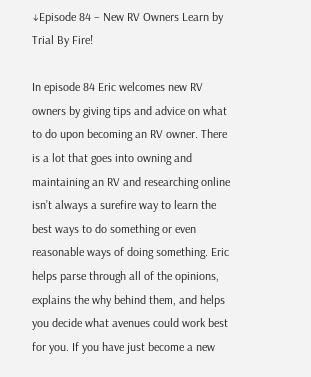↓Episode 84 – New RV Owners Learn by Trial By Fire!

In episode 84 Eric welcomes new RV owners by giving tips and advice on what to do upon becoming an RV owner. There is a lot that goes into owning and maintaining an RV and researching online isn’t always a surefire way to learn the best ways to do something or even reasonable ways of doing something. Eric helps parse through all of the opinions, explains the why behind them, and helps you decide what avenues could work best for you. If you have just become a new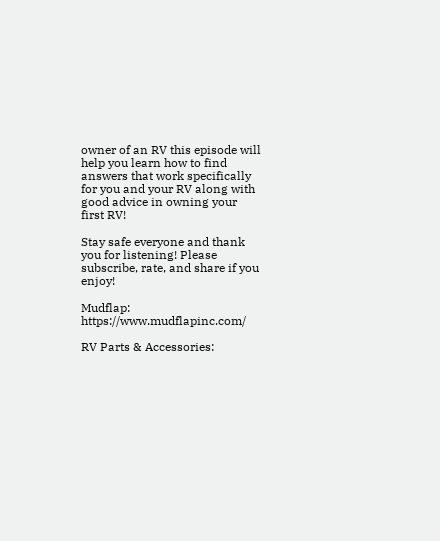owner of an RV this episode will help you learn how to find answers that work specifically for you and your RV along with good advice in owning your first RV!

Stay safe everyone and thank you for listening! Please subscribe, rate, and share if you enjoy!

Mudflap: https://www.mudflapinc.com/

RV Parts & Accessories: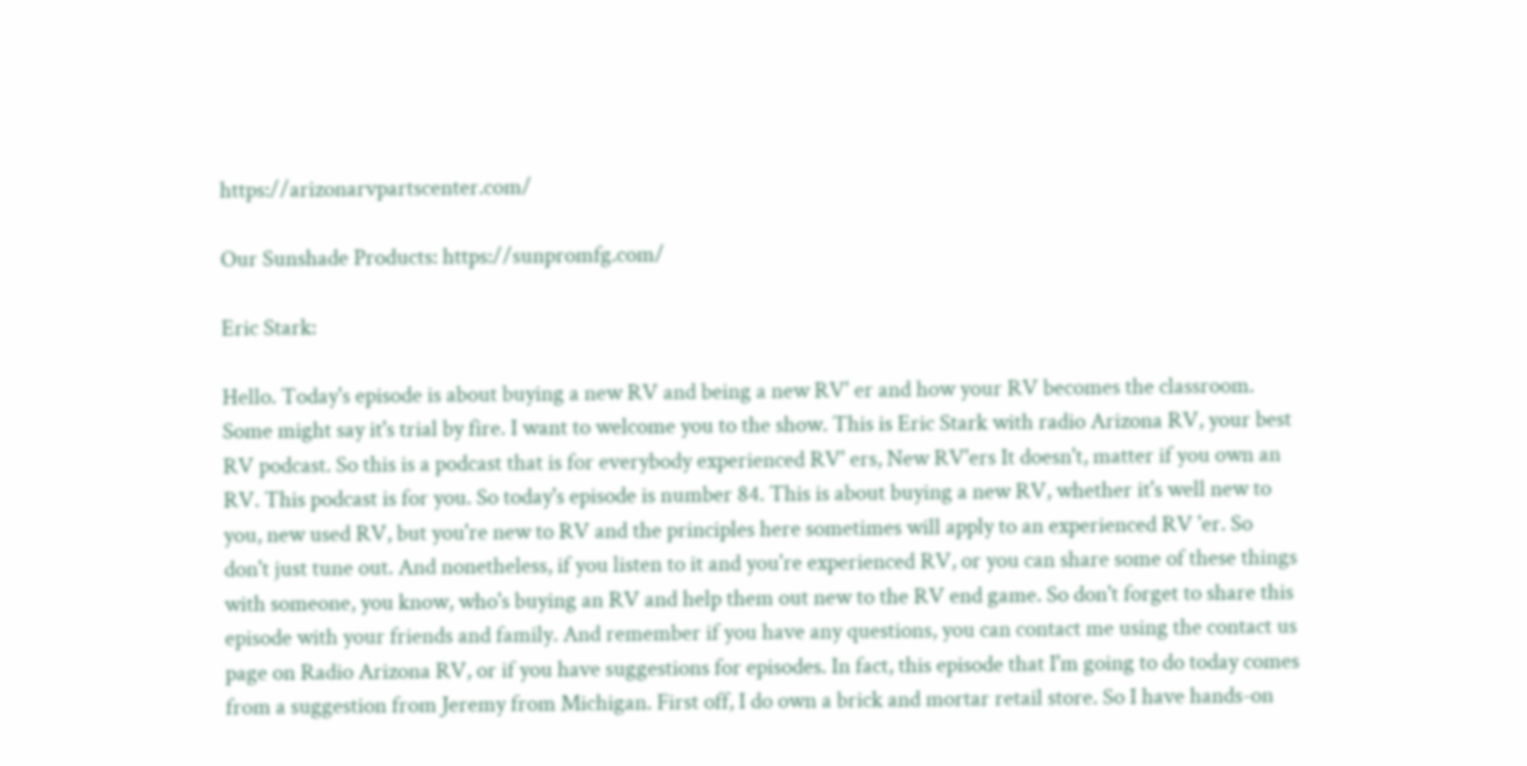https://arizonarvpartscenter.com/

Our Sunshade Products: https://sunpromfg.com/

Eric Stark:

Hello. Today's episode is about buying a new RV and being a new RV' er and how your RV becomes the classroom. Some might say it's trial by fire. I want to welcome you to the show. This is Eric Stark with radio Arizona RV, your best RV podcast. So this is a podcast that is for everybody experienced RV' ers, New RV'ers It doesn't, matter if you own an RV. This podcast is for you. So today's episode is number 84. This is about buying a new RV, whether it's well new to you, new used RV, but you're new to RV and the principles here sometimes will apply to an experienced RV 'er. So don't just tune out. And nonetheless, if you listen to it and you're experienced RV, or you can share some of these things with someone, you know, who's buying an RV and help them out new to the RV end game. So don't forget to share this episode with your friends and family. And remember if you have any questions, you can contact me using the contact us page on Radio Arizona RV, or if you have suggestions for episodes. In fact, this episode that I'm going to do today comes from a suggestion from Jeremy from Michigan. First off, I do own a brick and mortar retail store. So I have hands-on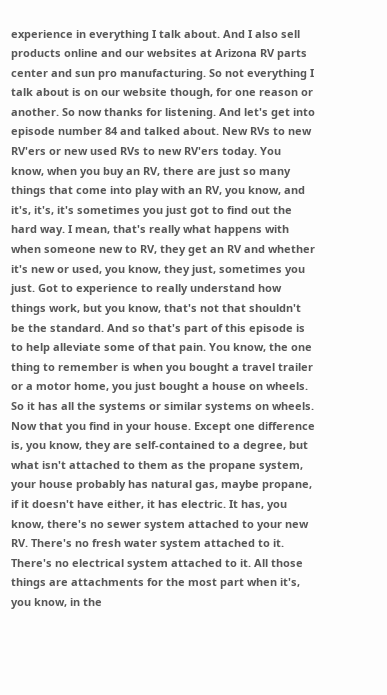experience in everything I talk about. And I also sell products online and our websites at Arizona RV parts center and sun pro manufacturing. So not everything I talk about is on our website though, for one reason or another. So now thanks for listening. And let's get into episode number 84 and talked about. New RVs to new RV'ers or new used RVs to new RV'ers today. You know, when you buy an RV, there are just so many things that come into play with an RV, you know, and it's, it's, it's sometimes you just got to find out the hard way. I mean, that's really what happens with when someone new to RV, they get an RV and whether it's new or used, you know, they just, sometimes you just. Got to experience to really understand how things work, but you know, that's not that shouldn't be the standard. And so that's part of this episode is to help alleviate some of that pain. You know, the one thing to remember is when you bought a travel trailer or a motor home, you just bought a house on wheels. So it has all the systems or similar systems on wheels. Now that you find in your house. Except one difference is, you know, they are self-contained to a degree, but what isn't attached to them as the propane system, your house probably has natural gas, maybe propane, if it doesn't have either, it has electric. It has, you know, there's no sewer system attached to your new RV. There's no fresh water system attached to it. There's no electrical system attached to it. All those things are attachments for the most part when it's, you know, in the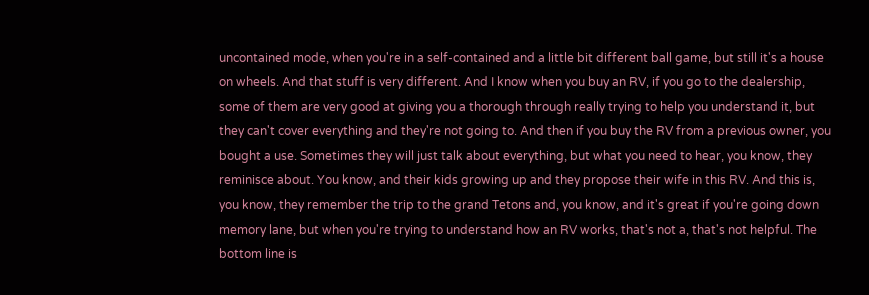uncontained mode, when you're in a self-contained and a little bit different ball game, but still it's a house on wheels. And that stuff is very different. And I know when you buy an RV, if you go to the dealership, some of them are very good at giving you a thorough through really trying to help you understand it, but they can't cover everything and they're not going to. And then if you buy the RV from a previous owner, you bought a use. Sometimes they will just talk about everything, but what you need to hear, you know, they reminisce about. You know, and their kids growing up and they propose their wife in this RV. And this is, you know, they remember the trip to the grand Tetons and, you know, and it's great if you're going down memory lane, but when you're trying to understand how an RV works, that's not a, that's not helpful. The bottom line is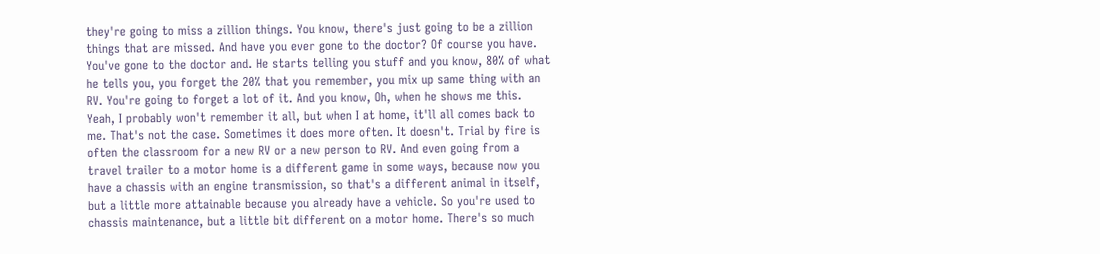they're going to miss a zillion things. You know, there's just going to be a zillion things that are missed. And have you ever gone to the doctor? Of course you have. You've gone to the doctor and. He starts telling you stuff and you know, 80% of what he tells you, you forget the 20% that you remember, you mix up same thing with an RV. You're going to forget a lot of it. And you know, Oh, when he shows me this. Yeah, I probably won't remember it all, but when I at home, it'll all comes back to me. That's not the case. Sometimes it does more often. It doesn't. Trial by fire is often the classroom for a new RV or a new person to RV. And even going from a travel trailer to a motor home is a different game in some ways, because now you have a chassis with an engine transmission, so that's a different animal in itself, but a little more attainable because you already have a vehicle. So you're used to chassis maintenance, but a little bit different on a motor home. There's so much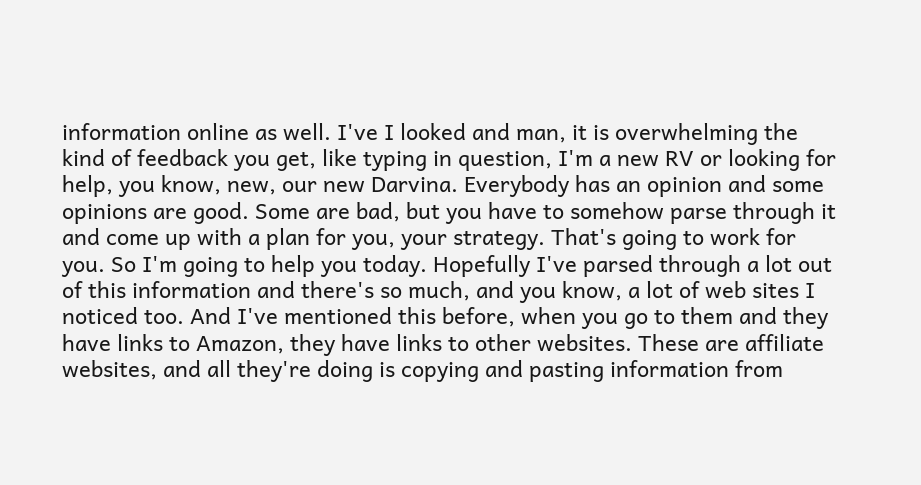information online as well. I've I looked and man, it is overwhelming the kind of feedback you get, like typing in question, I'm a new RV or looking for help, you know, new, our new Darvina. Everybody has an opinion and some opinions are good. Some are bad, but you have to somehow parse through it and come up with a plan for you, your strategy. That's going to work for you. So I'm going to help you today. Hopefully I've parsed through a lot out of this information and there's so much, and you know, a lot of web sites I noticed too. And I've mentioned this before, when you go to them and they have links to Amazon, they have links to other websites. These are affiliate websites, and all they're doing is copying and pasting information from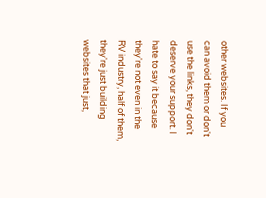other websites. If you can avoid them or don't use the links, they don't deserve your support. I hate to say it because they're not even in the RV industry, half of them, they're just building websites that just,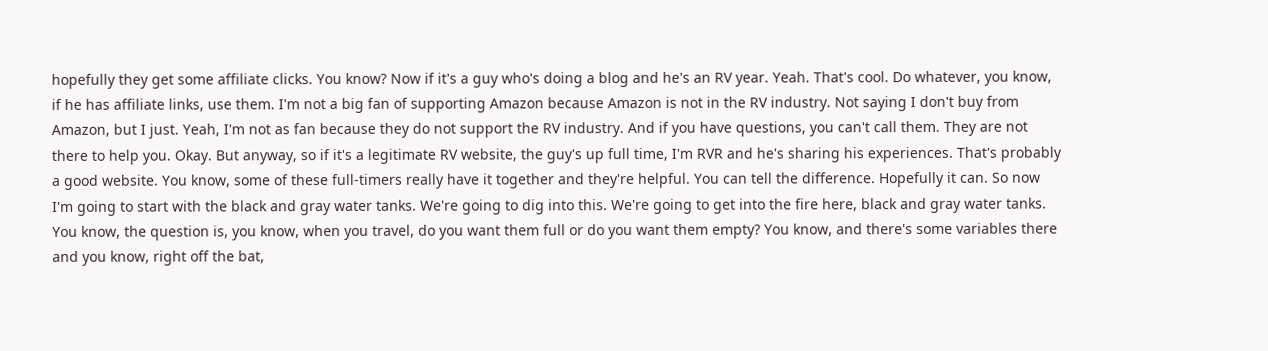hopefully they get some affiliate clicks. You know? Now if it's a guy who's doing a blog and he's an RV year. Yeah. That's cool. Do whatever, you know, if he has affiliate links, use them. I'm not a big fan of supporting Amazon because Amazon is not in the RV industry. Not saying I don't buy from Amazon, but I just. Yeah, I'm not as fan because they do not support the RV industry. And if you have questions, you can't call them. They are not there to help you. Okay. But anyway, so if it's a legitimate RV website, the guy's up full time, I'm RVR and he's sharing his experiences. That's probably a good website. You know, some of these full-timers really have it together and they're helpful. You can tell the difference. Hopefully it can. So now I'm going to start with the black and gray water tanks. We're going to dig into this. We're going to get into the fire here, black and gray water tanks. You know, the question is, you know, when you travel, do you want them full or do you want them empty? You know, and there's some variables there and you know, right off the bat,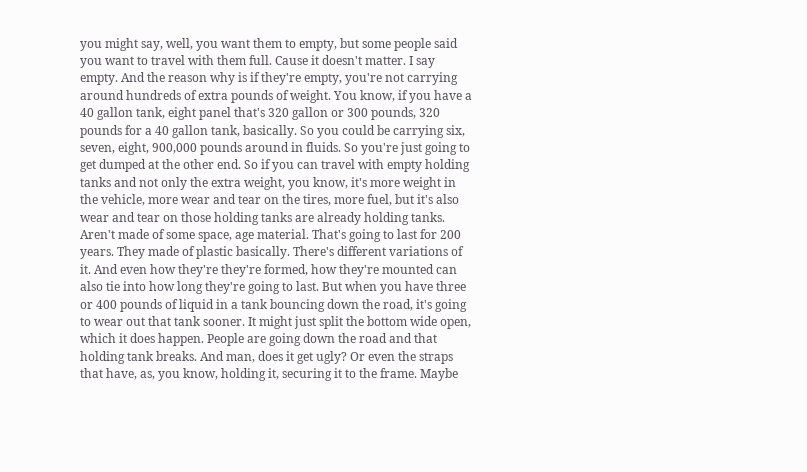you might say, well, you want them to empty, but some people said you want to travel with them full. Cause it doesn't matter. I say empty. And the reason why is if they're empty, you're not carrying around hundreds of extra pounds of weight. You know, if you have a 40 gallon tank, eight panel that's 320 gallon or 300 pounds, 320 pounds for a 40 gallon tank, basically. So you could be carrying six, seven, eight, 900,000 pounds around in fluids. So you're just going to get dumped at the other end. So if you can travel with empty holding tanks and not only the extra weight, you know, it's more weight in the vehicle, more wear and tear on the tires, more fuel, but it's also wear and tear on those holding tanks are already holding tanks. Aren't made of some space, age material. That's going to last for 200 years. They made of plastic basically. There's different variations of it. And even how they're they're formed, how they're mounted can also tie into how long they're going to last. But when you have three or 400 pounds of liquid in a tank bouncing down the road, it's going to wear out that tank sooner. It might just split the bottom wide open, which it does happen. People are going down the road and that holding tank breaks. And man, does it get ugly? Or even the straps that have, as, you know, holding it, securing it to the frame. Maybe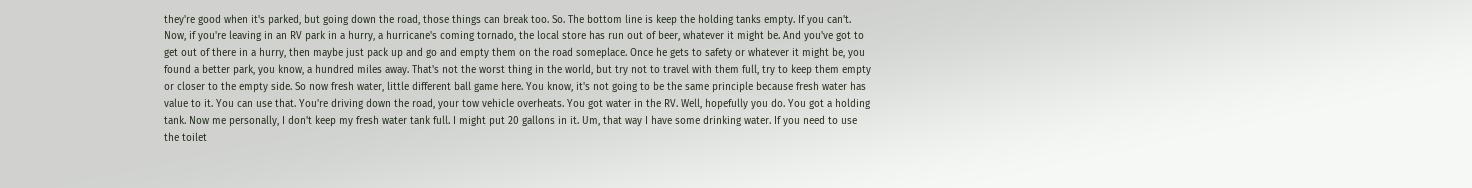they're good when it's parked, but going down the road, those things can break too. So. The bottom line is keep the holding tanks empty. If you can't. Now, if you're leaving in an RV park in a hurry, a hurricane's coming tornado, the local store has run out of beer, whatever it might be. And you've got to get out of there in a hurry, then maybe just pack up and go and empty them on the road someplace. Once he gets to safety or whatever it might be, you found a better park, you know, a hundred miles away. That's not the worst thing in the world, but try not to travel with them full, try to keep them empty or closer to the empty side. So now fresh water, little different ball game here. You know, it's not going to be the same principle because fresh water has value to it. You can use that. You're driving down the road, your tow vehicle overheats. You got water in the RV. Well, hopefully you do. You got a holding tank. Now me personally, I don't keep my fresh water tank full. I might put 20 gallons in it. Um, that way I have some drinking water. If you need to use the toilet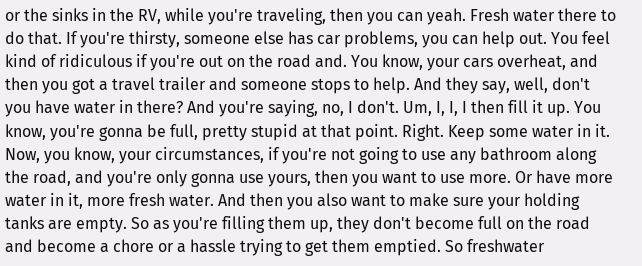or the sinks in the RV, while you're traveling, then you can yeah. Fresh water there to do that. If you're thirsty, someone else has car problems, you can help out. You feel kind of ridiculous if you're out on the road and. You know, your cars overheat, and then you got a travel trailer and someone stops to help. And they say, well, don't you have water in there? And you're saying, no, I don't. Um, I, I, I then fill it up. You know, you're gonna be full, pretty stupid at that point. Right. Keep some water in it. Now, you know, your circumstances, if you're not going to use any bathroom along the road, and you're only gonna use yours, then you want to use more. Or have more water in it, more fresh water. And then you also want to make sure your holding tanks are empty. So as you're filling them up, they don't become full on the road and become a chore or a hassle trying to get them emptied. So freshwater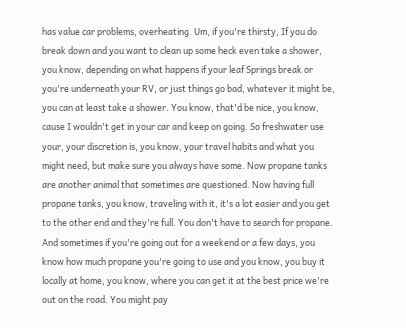has value car problems, overheating. Um, if you're thirsty, If you do break down and you want to clean up some heck even take a shower, you know, depending on what happens if your leaf Springs break or you're underneath your RV, or just things go bad, whatever it might be, you can at least take a shower. You know, that'd be nice, you know, cause I wouldn't get in your car and keep on going. So freshwater use your, your discretion is, you know, your travel habits and what you might need, but make sure you always have some. Now propane tanks are another animal that sometimes are questioned. Now having full propane tanks, you know, traveling with it, it's a lot easier and you get to the other end and they're full. You don't have to search for propane. And sometimes if you're going out for a weekend or a few days, you know how much propane you're going to use and you know, you buy it locally at home, you know, where you can get it at the best price we're out on the road. You might pay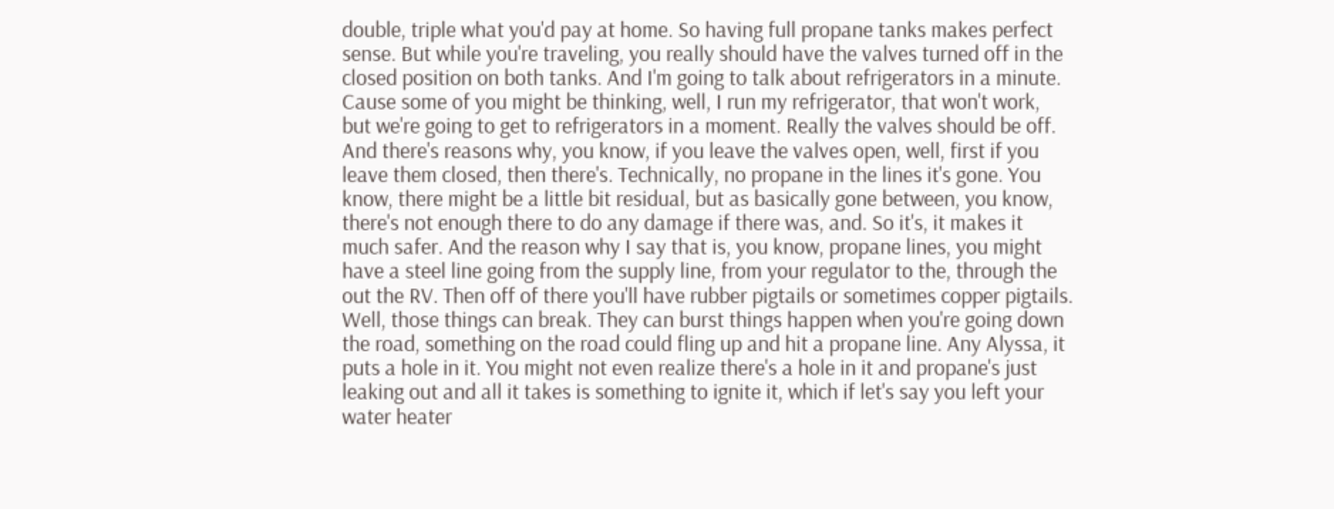double, triple what you'd pay at home. So having full propane tanks makes perfect sense. But while you're traveling, you really should have the valves turned off in the closed position on both tanks. And I'm going to talk about refrigerators in a minute. Cause some of you might be thinking, well, I run my refrigerator, that won't work, but we're going to get to refrigerators in a moment. Really the valves should be off. And there's reasons why, you know, if you leave the valves open, well, first if you leave them closed, then there's. Technically, no propane in the lines it's gone. You know, there might be a little bit residual, but as basically gone between, you know, there's not enough there to do any damage if there was, and. So it's, it makes it much safer. And the reason why I say that is, you know, propane lines, you might have a steel line going from the supply line, from your regulator to the, through the out the RV. Then off of there you'll have rubber pigtails or sometimes copper pigtails. Well, those things can break. They can burst things happen when you're going down the road, something on the road could fling up and hit a propane line. Any Alyssa, it puts a hole in it. You might not even realize there's a hole in it and propane's just leaking out and all it takes is something to ignite it, which if let's say you left your water heater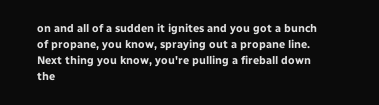on and all of a sudden it ignites and you got a bunch of propane, you know, spraying out a propane line. Next thing you know, you're pulling a fireball down the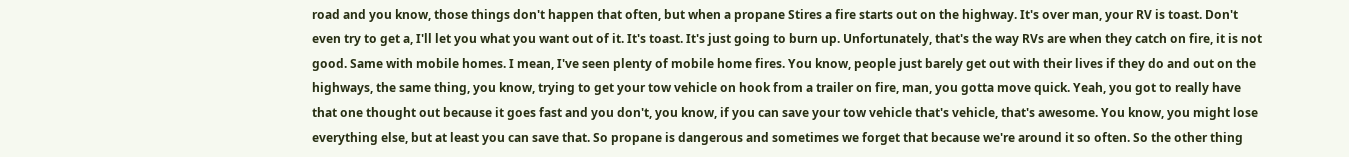road and you know, those things don't happen that often, but when a propane Stires a fire starts out on the highway. It's over man, your RV is toast. Don't even try to get a, I'll let you what you want out of it. It's toast. It's just going to burn up. Unfortunately, that's the way RVs are when they catch on fire, it is not good. Same with mobile homes. I mean, I've seen plenty of mobile home fires. You know, people just barely get out with their lives if they do and out on the highways, the same thing, you know, trying to get your tow vehicle on hook from a trailer on fire, man, you gotta move quick. Yeah, you got to really have that one thought out because it goes fast and you don't, you know, if you can save your tow vehicle that's vehicle, that's awesome. You know, you might lose everything else, but at least you can save that. So propane is dangerous and sometimes we forget that because we're around it so often. So the other thing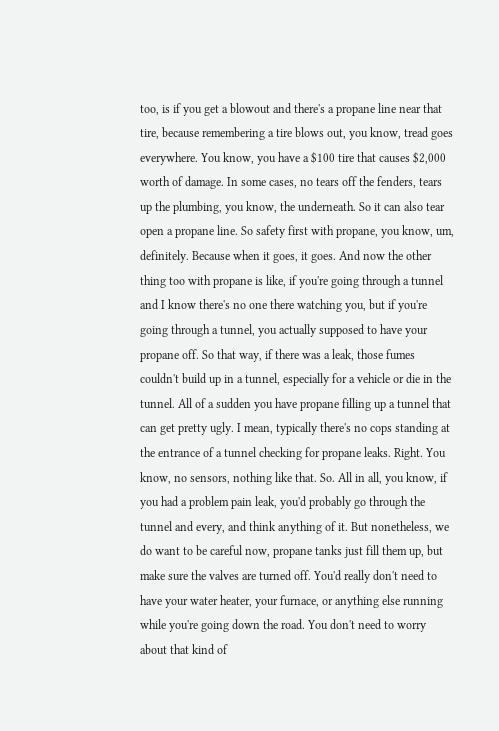too, is if you get a blowout and there's a propane line near that tire, because remembering a tire blows out, you know, tread goes everywhere. You know, you have a $100 tire that causes $2,000 worth of damage. In some cases, no tears off the fenders, tears up the plumbing, you know, the underneath. So it can also tear open a propane line. So safety first with propane, you know, um, definitely. Because when it goes, it goes. And now the other thing too with propane is like, if you're going through a tunnel and I know there's no one there watching you, but if you're going through a tunnel, you actually supposed to have your propane off. So that way, if there was a leak, those fumes couldn't build up in a tunnel, especially for a vehicle or die in the tunnel. All of a sudden you have propane filling up a tunnel that can get pretty ugly. I mean, typically there's no cops standing at the entrance of a tunnel checking for propane leaks. Right. You know, no sensors, nothing like that. So. All in all, you know, if you had a problem pain leak, you'd probably go through the tunnel and every, and think anything of it. But nonetheless, we do want to be careful now, propane tanks just fill them up, but make sure the valves are turned off. You'd really don't need to have your water heater, your furnace, or anything else running while you're going down the road. You don't need to worry about that kind of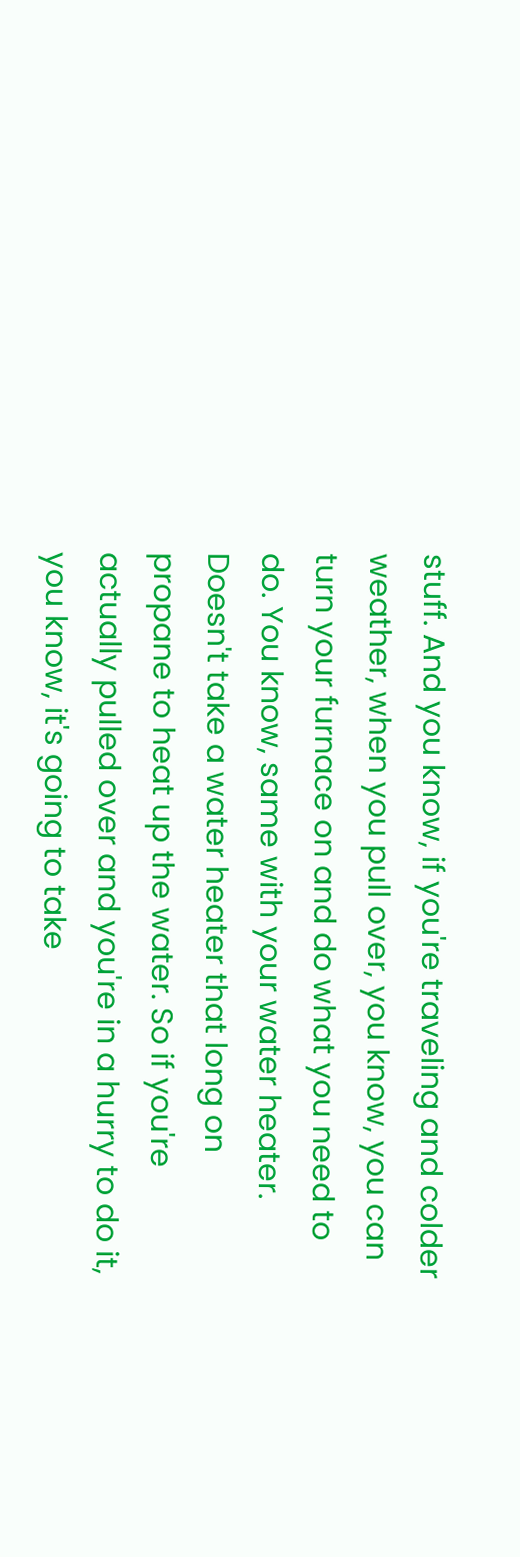stuff. And you know, if you're traveling and colder weather, when you pull over, you know, you can turn your furnace on and do what you need to do. You know, same with your water heater. Doesn't take a water heater that long on propane to heat up the water. So if you're actually pulled over and you're in a hurry to do it, you know, it's going to take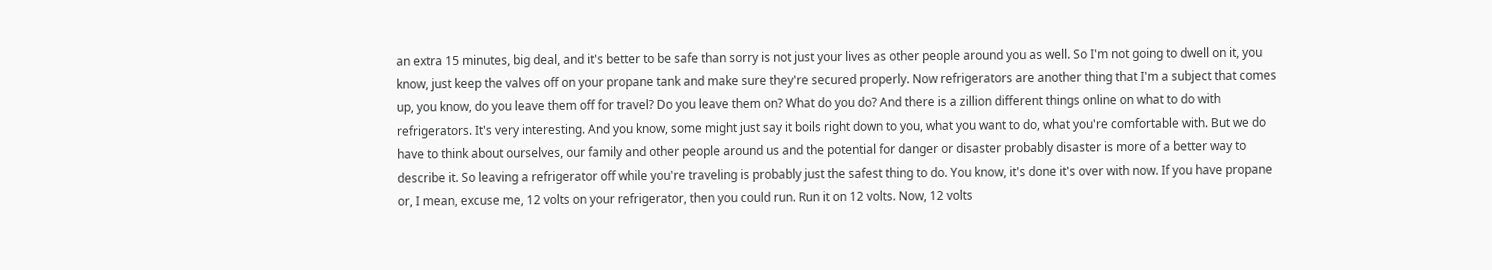an extra 15 minutes, big deal, and it's better to be safe than sorry is not just your lives as other people around you as well. So I'm not going to dwell on it, you know, just keep the valves off on your propane tank and make sure they're secured properly. Now refrigerators are another thing that I'm a subject that comes up, you know, do you leave them off for travel? Do you leave them on? What do you do? And there is a zillion different things online on what to do with refrigerators. It's very interesting. And you know, some might just say it boils right down to you, what you want to do, what you're comfortable with. But we do have to think about ourselves, our family and other people around us and the potential for danger or disaster probably disaster is more of a better way to describe it. So leaving a refrigerator off while you're traveling is probably just the safest thing to do. You know, it's done it's over with now. If you have propane or, I mean, excuse me, 12 volts on your refrigerator, then you could run. Run it on 12 volts. Now, 12 volts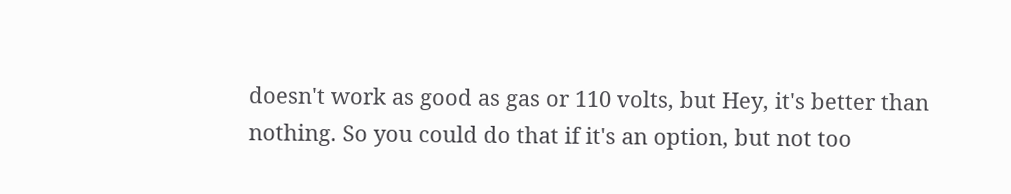doesn't work as good as gas or 110 volts, but Hey, it's better than nothing. So you could do that if it's an option, but not too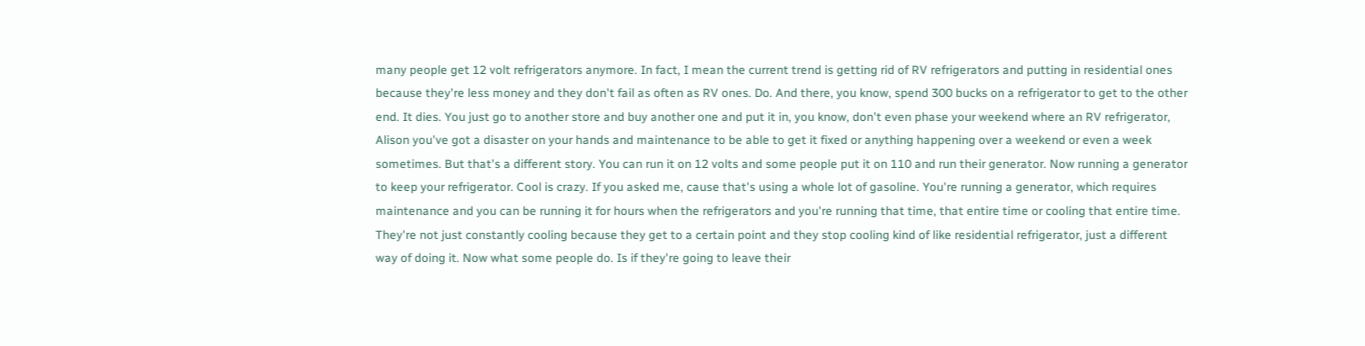many people get 12 volt refrigerators anymore. In fact, I mean the current trend is getting rid of RV refrigerators and putting in residential ones because they're less money and they don't fail as often as RV ones. Do. And there, you know, spend 300 bucks on a refrigerator to get to the other end. It dies. You just go to another store and buy another one and put it in, you know, don't even phase your weekend where an RV refrigerator, Alison you've got a disaster on your hands and maintenance to be able to get it fixed or anything happening over a weekend or even a week sometimes. But that's a different story. You can run it on 12 volts and some people put it on 110 and run their generator. Now running a generator to keep your refrigerator. Cool is crazy. If you asked me, cause that's using a whole lot of gasoline. You're running a generator, which requires maintenance and you can be running it for hours when the refrigerators and you're running that time, that entire time or cooling that entire time. They're not just constantly cooling because they get to a certain point and they stop cooling kind of like residential refrigerator, just a different way of doing it. Now what some people do. Is if they're going to leave their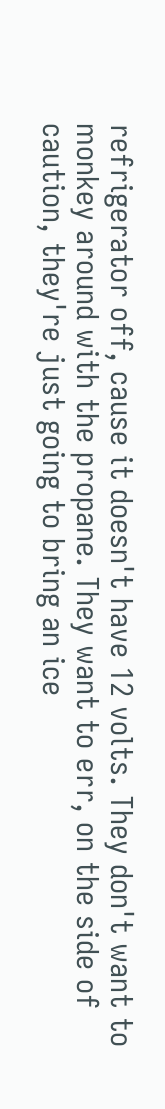refrigerator off, cause it doesn't have 12 volts. They don't want to monkey around with the propane. They want to err, on the side of caution, they're just going to bring an ice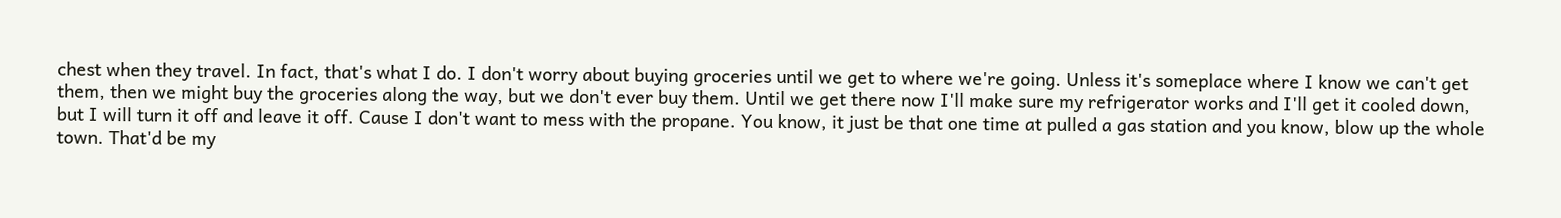chest when they travel. In fact, that's what I do. I don't worry about buying groceries until we get to where we're going. Unless it's someplace where I know we can't get them, then we might buy the groceries along the way, but we don't ever buy them. Until we get there now I'll make sure my refrigerator works and I'll get it cooled down, but I will turn it off and leave it off. Cause I don't want to mess with the propane. You know, it just be that one time at pulled a gas station and you know, blow up the whole town. That'd be my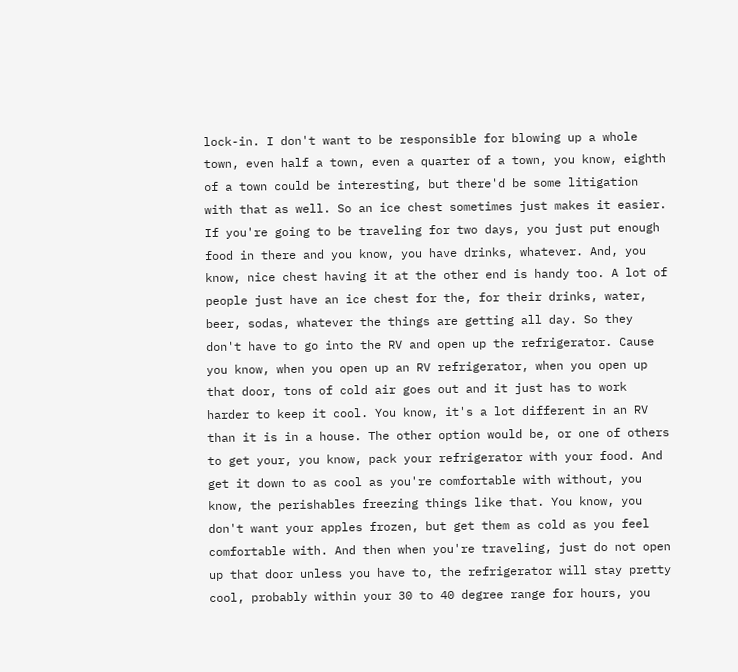lock-in. I don't want to be responsible for blowing up a whole town, even half a town, even a quarter of a town, you know, eighth of a town could be interesting, but there'd be some litigation with that as well. So an ice chest sometimes just makes it easier. If you're going to be traveling for two days, you just put enough food in there and you know, you have drinks, whatever. And, you know, nice chest having it at the other end is handy too. A lot of people just have an ice chest for the, for their drinks, water, beer, sodas, whatever the things are getting all day. So they don't have to go into the RV and open up the refrigerator. Cause you know, when you open up an RV refrigerator, when you open up that door, tons of cold air goes out and it just has to work harder to keep it cool. You know, it's a lot different in an RV than it is in a house. The other option would be, or one of others to get your, you know, pack your refrigerator with your food. And get it down to as cool as you're comfortable with without, you know, the perishables freezing things like that. You know, you don't want your apples frozen, but get them as cold as you feel comfortable with. And then when you're traveling, just do not open up that door unless you have to, the refrigerator will stay pretty cool, probably within your 30 to 40 degree range for hours, you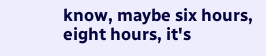know, maybe six hours, eight hours, it's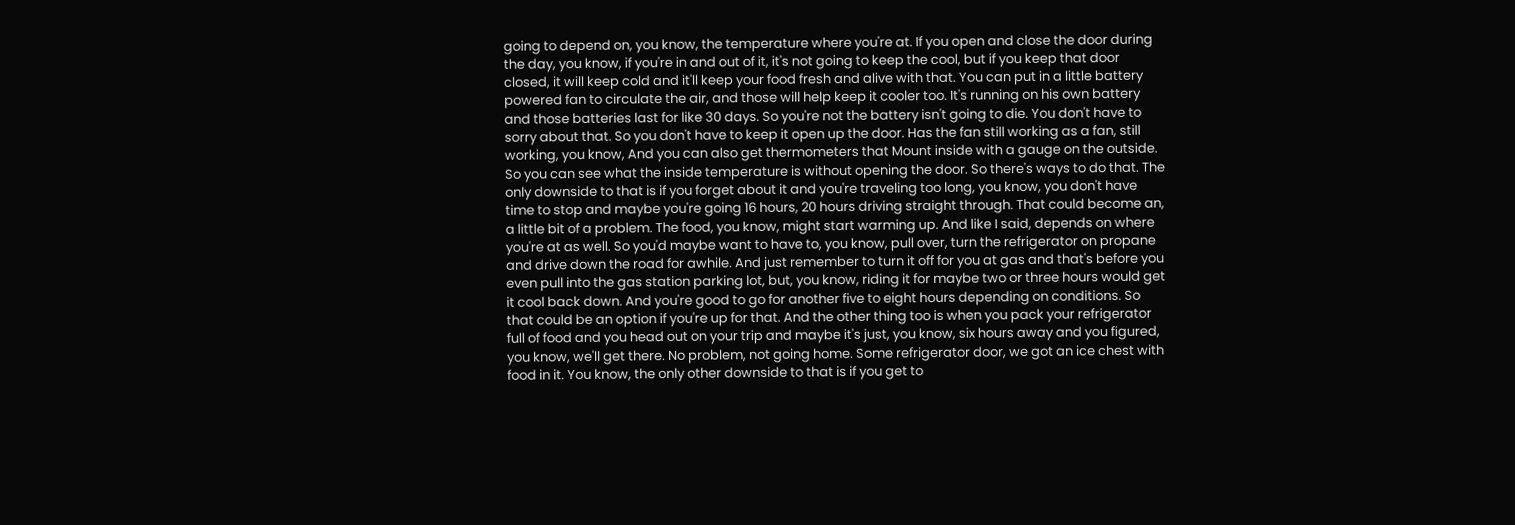going to depend on, you know, the temperature where you're at. If you open and close the door during the day, you know, if you're in and out of it, it's not going to keep the cool, but if you keep that door closed, it will keep cold and it'll keep your food fresh and alive with that. You can put in a little battery powered fan to circulate the air, and those will help keep it cooler too. It's running on his own battery and those batteries last for like 30 days. So you're not the battery isn't going to die. You don't have to sorry about that. So you don't have to keep it open up the door. Has the fan still working as a fan, still working, you know, And you can also get thermometers that Mount inside with a gauge on the outside. So you can see what the inside temperature is without opening the door. So there's ways to do that. The only downside to that is if you forget about it and you're traveling too long, you know, you don't have time to stop and maybe you're going 16 hours, 20 hours driving straight through. That could become an, a little bit of a problem. The food, you know, might start warming up. And like I said, depends on where you're at as well. So you'd maybe want to have to, you know, pull over, turn the refrigerator on propane and drive down the road for awhile. And just remember to turn it off for you at gas and that's before you even pull into the gas station parking lot, but, you know, riding it for maybe two or three hours would get it cool back down. And you're good to go for another five to eight hours depending on conditions. So that could be an option if you're up for that. And the other thing too is when you pack your refrigerator full of food and you head out on your trip and maybe it's just, you know, six hours away and you figured, you know, we'll get there. No problem, not going home. Some refrigerator door, we got an ice chest with food in it. You know, the only other downside to that is if you get to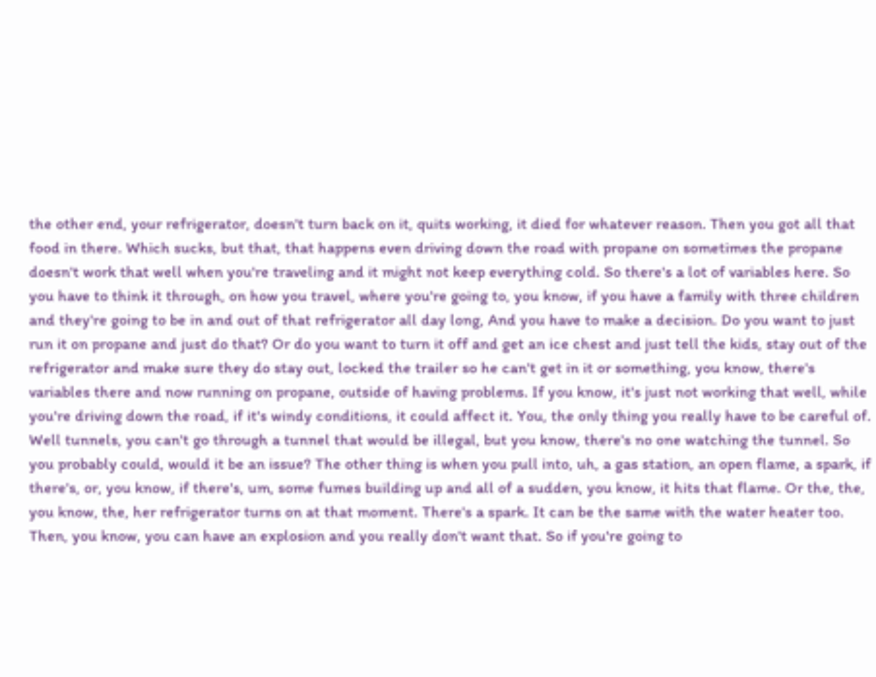the other end, your refrigerator, doesn't turn back on it, quits working, it died for whatever reason. Then you got all that food in there. Which sucks, but that, that happens even driving down the road with propane on sometimes the propane doesn't work that well when you're traveling and it might not keep everything cold. So there's a lot of variables here. So you have to think it through, on how you travel, where you're going to, you know, if you have a family with three children and they're going to be in and out of that refrigerator all day long, And you have to make a decision. Do you want to just run it on propane and just do that? Or do you want to turn it off and get an ice chest and just tell the kids, stay out of the refrigerator and make sure they do stay out, locked the trailer so he can't get in it or something, you know, there's variables there and now running on propane, outside of having problems. If you know, it's just not working that well, while you're driving down the road, if it's windy conditions, it could affect it. You, the only thing you really have to be careful of. Well tunnels, you can't go through a tunnel that would be illegal, but you know, there's no one watching the tunnel. So you probably could, would it be an issue? The other thing is when you pull into, uh, a gas station, an open flame, a spark, if there's, or, you know, if there's, um, some fumes building up and all of a sudden, you know, it hits that flame. Or the, the, you know, the, her refrigerator turns on at that moment. There's a spark. It can be the same with the water heater too. Then, you know, you can have an explosion and you really don't want that. So if you're going to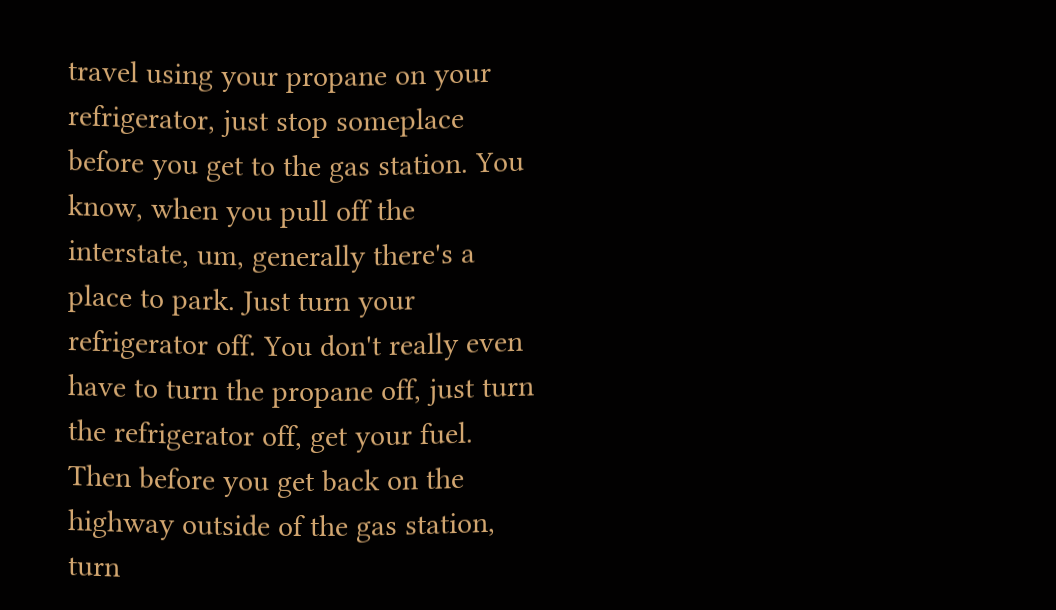travel using your propane on your refrigerator, just stop someplace before you get to the gas station. You know, when you pull off the interstate, um, generally there's a place to park. Just turn your refrigerator off. You don't really even have to turn the propane off, just turn the refrigerator off, get your fuel. Then before you get back on the highway outside of the gas station, turn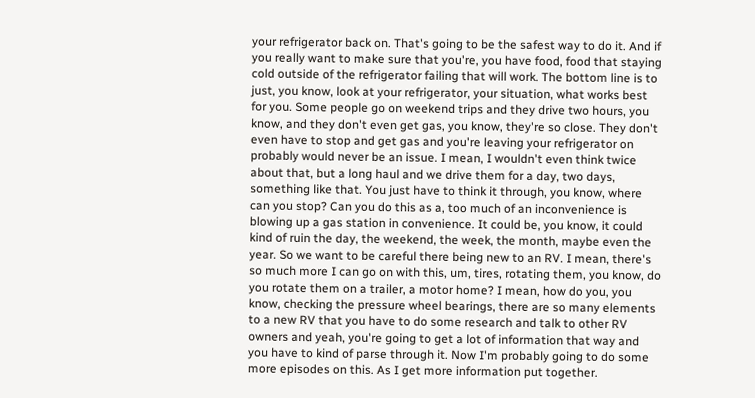your refrigerator back on. That's going to be the safest way to do it. And if you really want to make sure that you're, you have food, food that staying cold outside of the refrigerator failing that will work. The bottom line is to just, you know, look at your refrigerator, your situation, what works best for you. Some people go on weekend trips and they drive two hours, you know, and they don't even get gas, you know, they're so close. They don't even have to stop and get gas and you're leaving your refrigerator on probably would never be an issue. I mean, I wouldn't even think twice about that, but a long haul and we drive them for a day, two days, something like that. You just have to think it through, you know, where can you stop? Can you do this as a, too much of an inconvenience is blowing up a gas station in convenience. It could be, you know, it could kind of ruin the day, the weekend, the week, the month, maybe even the year. So we want to be careful there being new to an RV. I mean, there's so much more I can go on with this, um, tires, rotating them, you know, do you rotate them on a trailer, a motor home? I mean, how do you, you know, checking the pressure wheel bearings, there are so many elements to a new RV that you have to do some research and talk to other RV owners and yeah, you're going to get a lot of information that way and you have to kind of parse through it. Now I'm probably going to do some more episodes on this. As I get more information put together.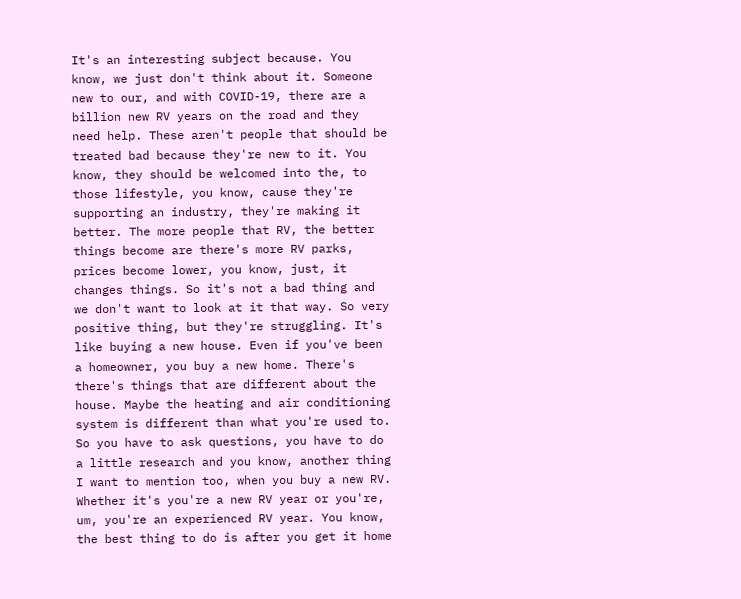It's an interesting subject because. You know, we just don't think about it. Someone new to our, and with COVID-19, there are a billion new RV years on the road and they need help. These aren't people that should be treated bad because they're new to it. You know, they should be welcomed into the, to those lifestyle, you know, cause they're supporting an industry, they're making it better. The more people that RV, the better things become are there's more RV parks, prices become lower, you know, just, it changes things. So it's not a bad thing and we don't want to look at it that way. So very positive thing, but they're struggling. It's like buying a new house. Even if you've been a homeowner, you buy a new home. There's there's things that are different about the house. Maybe the heating and air conditioning system is different than what you're used to. So you have to ask questions, you have to do a little research and you know, another thing I want to mention too, when you buy a new RV. Whether it's you're a new RV year or you're, um, you're an experienced RV year. You know, the best thing to do is after you get it home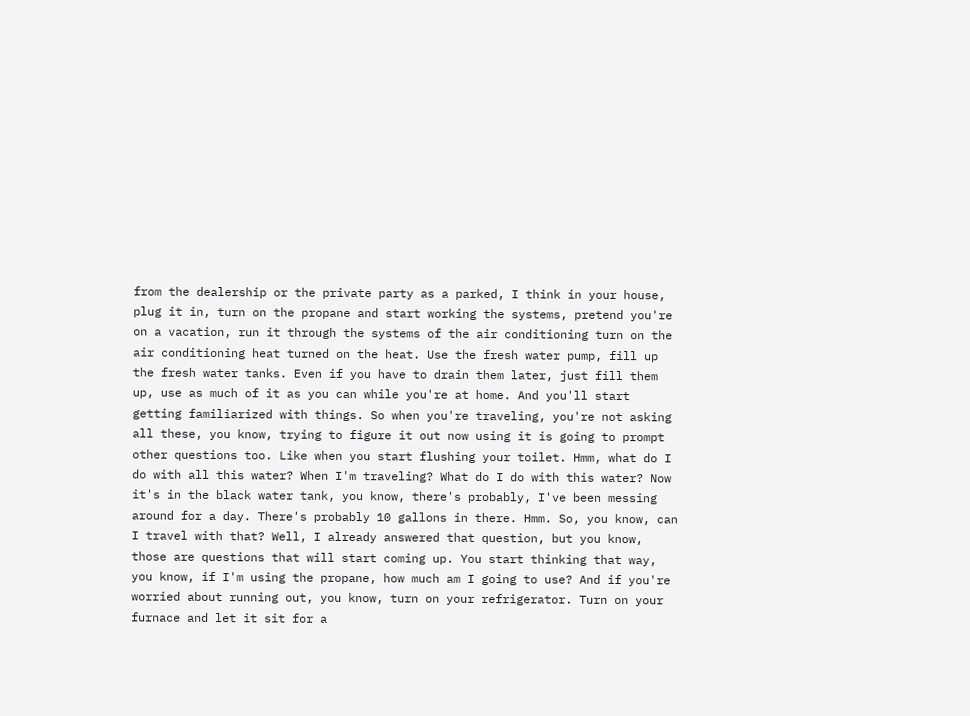from the dealership or the private party as a parked, I think in your house, plug it in, turn on the propane and start working the systems, pretend you're on a vacation, run it through the systems of the air conditioning turn on the air conditioning heat turned on the heat. Use the fresh water pump, fill up the fresh water tanks. Even if you have to drain them later, just fill them up, use as much of it as you can while you're at home. And you'll start getting familiarized with things. So when you're traveling, you're not asking all these, you know, trying to figure it out now using it is going to prompt other questions too. Like when you start flushing your toilet. Hmm, what do I do with all this water? When I'm traveling? What do I do with this water? Now it's in the black water tank, you know, there's probably, I've been messing around for a day. There's probably 10 gallons in there. Hmm. So, you know, can I travel with that? Well, I already answered that question, but you know, those are questions that will start coming up. You start thinking that way, you know, if I'm using the propane, how much am I going to use? And if you're worried about running out, you know, turn on your refrigerator. Turn on your furnace and let it sit for a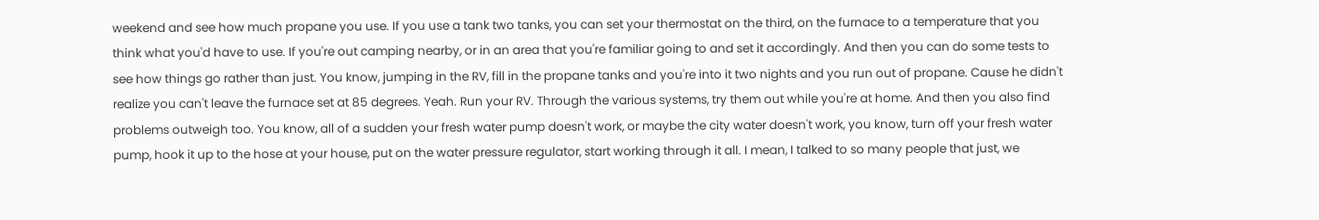weekend and see how much propane you use. If you use a tank two tanks, you can set your thermostat on the third, on the furnace to a temperature that you think what you'd have to use. If you're out camping nearby, or in an area that you're familiar going to and set it accordingly. And then you can do some tests to see how things go rather than just. You know, jumping in the RV, fill in the propane tanks and you're into it two nights and you run out of propane. Cause he didn't realize you can't leave the furnace set at 85 degrees. Yeah. Run your RV. Through the various systems, try them out while you're at home. And then you also find problems outweigh too. You know, all of a sudden your fresh water pump doesn't work, or maybe the city water doesn't work, you know, turn off your fresh water pump, hook it up to the hose at your house, put on the water pressure regulator, start working through it all. I mean, I talked to so many people that just, we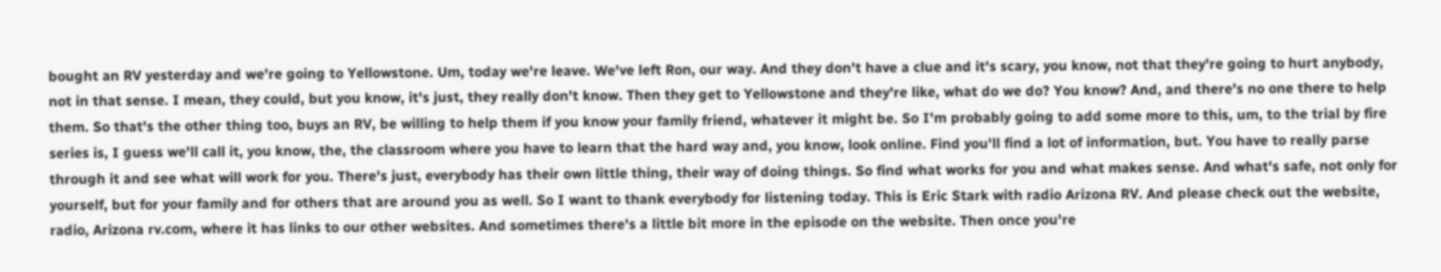bought an RV yesterday and we're going to Yellowstone. Um, today we're leave. We've left Ron, our way. And they don't have a clue and it's scary, you know, not that they're going to hurt anybody, not in that sense. I mean, they could, but you know, it's just, they really don't know. Then they get to Yellowstone and they're like, what do we do? You know? And, and there's no one there to help them. So that's the other thing too, buys an RV, be willing to help them if you know your family friend, whatever it might be. So I'm probably going to add some more to this, um, to the trial by fire series is, I guess we'll call it, you know, the, the classroom where you have to learn that the hard way and, you know, look online. Find you'll find a lot of information, but. You have to really parse through it and see what will work for you. There's just, everybody has their own little thing, their way of doing things. So find what works for you and what makes sense. And what's safe, not only for yourself, but for your family and for others that are around you as well. So I want to thank everybody for listening today. This is Eric Stark with radio Arizona RV. And please check out the website, radio, Arizona rv.com, where it has links to our other websites. And sometimes there's a little bit more in the episode on the website. Then once you're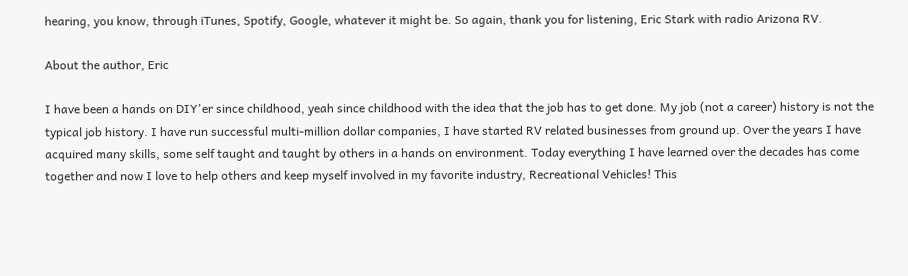hearing, you know, through iTunes, Spotify, Google, whatever it might be. So again, thank you for listening, Eric Stark with radio Arizona RV.

About the author, Eric

I have been a hands on DIY'er since childhood, yeah since childhood with the idea that the job has to get done. My job (not a career) history is not the typical job history. I have run successful multi-million dollar companies, I have started RV related businesses from ground up. Over the years I have acquired many skills, some self taught and taught by others in a hands on environment. Today everything I have learned over the decades has come together and now I love to help others and keep myself involved in my favorite industry, Recreational Vehicles! This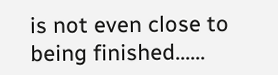is not even close to being finished......